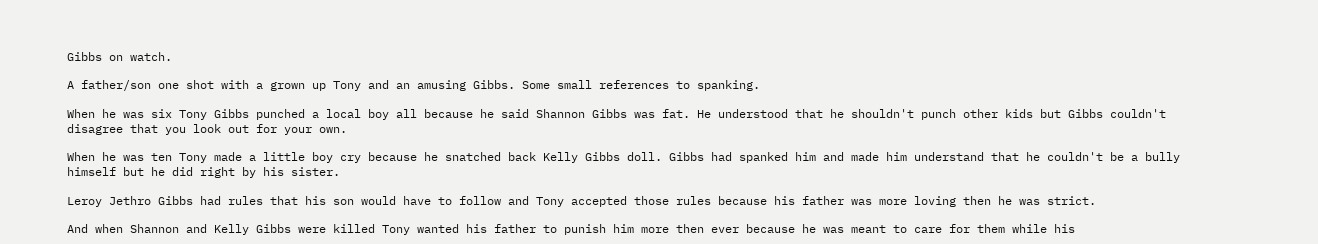Gibbs on watch.

A father/son one shot with a grown up Tony and an amusing Gibbs. Some small references to spanking.

When he was six Tony Gibbs punched a local boy all because he said Shannon Gibbs was fat. He understood that he shouldn't punch other kids but Gibbs couldn't disagree that you look out for your own.

When he was ten Tony made a little boy cry because he snatched back Kelly Gibbs doll. Gibbs had spanked him and made him understand that he couldn't be a bully himself but he did right by his sister.

Leroy Jethro Gibbs had rules that his son would have to follow and Tony accepted those rules because his father was more loving then he was strict.

And when Shannon and Kelly Gibbs were killed Tony wanted his father to punish him more then ever because he was meant to care for them while his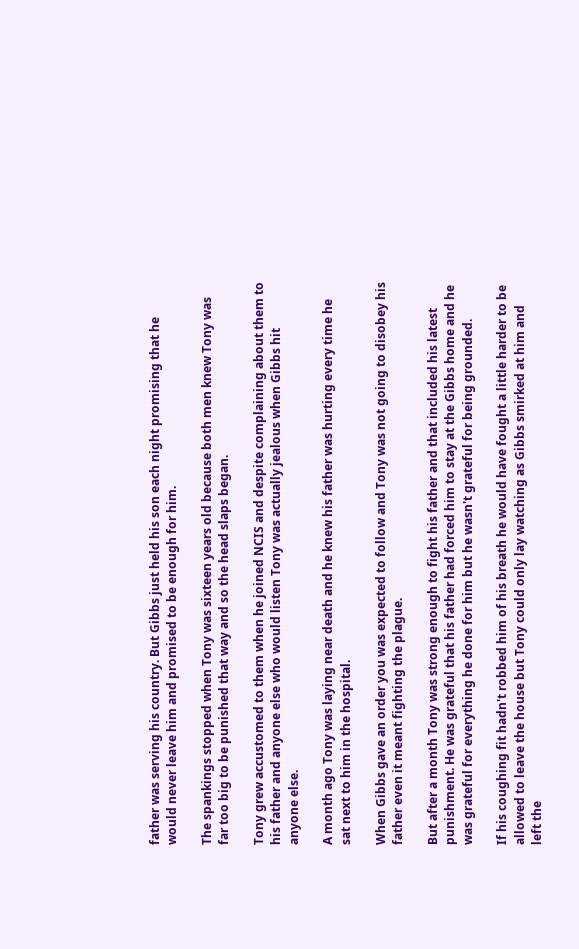father was serving his country. But Gibbs just held his son each night promising that he would never leave him and promised to be enough for him.

The spankings stopped when Tony was sixteen years old because both men knew Tony was far too big to be punished that way and so the head slaps began.

Tony grew accustomed to them when he joined NCIS and despite complaining about them to his father and anyone else who would listen Tony was actually jealous when Gibbs hit anyone else.

A month ago Tony was laying near death and he knew his father was hurting every time he sat next to him in the hospital.

When Gibbs gave an order you was expected to follow and Tony was not going to disobey his father even it meant fighting the plague.

But after a month Tony was strong enough to fight his father and that included his latest punishment. He was grateful that his father had forced him to stay at the Gibbs home and he was grateful for everything he done for him but he wasn't grateful for being grounded.

If his coughing fit hadn't robbed him of his breath he would have fought a little harder to be allowed to leave the house but Tony could only lay watching as Gibbs smirked at him and left the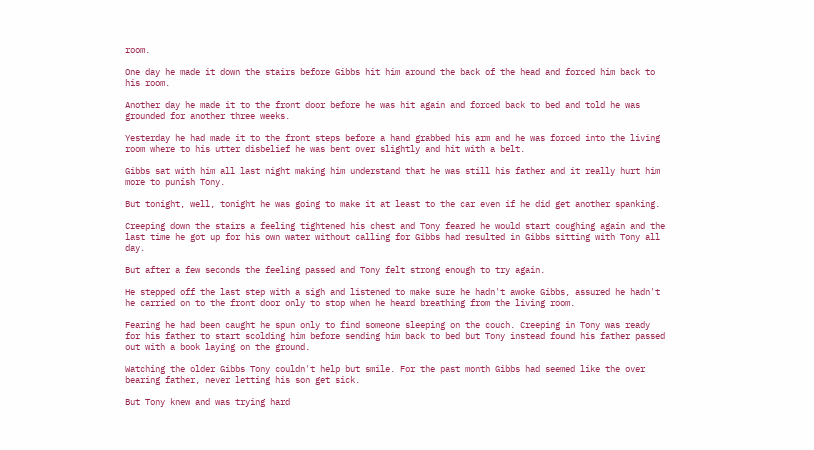room.

One day he made it down the stairs before Gibbs hit him around the back of the head and forced him back to his room.

Another day he made it to the front door before he was hit again and forced back to bed and told he was grounded for another three weeks.

Yesterday he had made it to the front steps before a hand grabbed his arm and he was forced into the living room where to his utter disbelief he was bent over slightly and hit with a belt.

Gibbs sat with him all last night making him understand that he was still his father and it really hurt him more to punish Tony.

But tonight, well, tonight he was going to make it at least to the car even if he did get another spanking.

Creeping down the stairs a feeling tightened his chest and Tony feared he would start coughing again and the last time he got up for his own water without calling for Gibbs had resulted in Gibbs sitting with Tony all day.

But after a few seconds the feeling passed and Tony felt strong enough to try again.

He stepped off the last step with a sigh and listened to make sure he hadn't awoke Gibbs, assured he hadn't he carried on to the front door only to stop when he heard breathing from the living room.

Fearing he had been caught he spun only to find someone sleeping on the couch. Creeping in Tony was ready for his father to start scolding him before sending him back to bed but Tony instead found his father passed out with a book laying on the ground.

Watching the older Gibbs Tony couldn't help but smile. For the past month Gibbs had seemed like the over bearing father, never letting his son get sick.

But Tony knew and was trying hard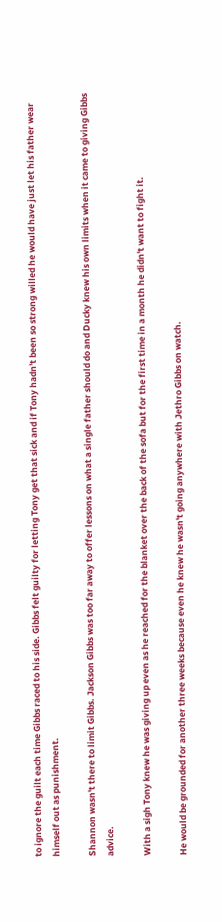to ignore the guilt each time Gibbs raced to his side. Gibbs felt guilty for letting Tony get that sick and if Tony hadn't been so strong willed he would have just let his father wear himself out as punishment.

Shannon wasn't there to limit Gibbs. Jackson Gibbs was too far away to offer lessons on what a single father should do and Ducky knew his own limits when it came to giving Gibbs advice.

With a sigh Tony knew he was giving up even as he reached for the blanket over the back of the sofa but for the first time in a month he didn't want to fight it.

He would be grounded for another three weeks because even he knew he wasn't going anywhere with Jethro Gibbs on watch.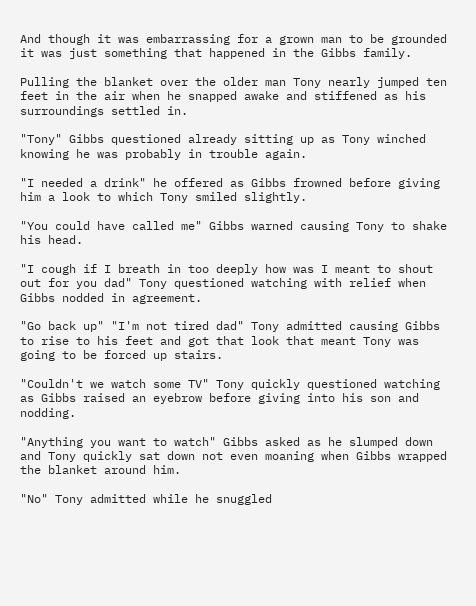And though it was embarrassing for a grown man to be grounded it was just something that happened in the Gibbs family.

Pulling the blanket over the older man Tony nearly jumped ten feet in the air when he snapped awake and stiffened as his surroundings settled in.

"Tony" Gibbs questioned already sitting up as Tony winched knowing he was probably in trouble again.

"I needed a drink" he offered as Gibbs frowned before giving him a look to which Tony smiled slightly.

"You could have called me" Gibbs warned causing Tony to shake his head.

"I cough if I breath in too deeply how was I meant to shout out for you dad" Tony questioned watching with relief when Gibbs nodded in agreement.

"Go back up" "I'm not tired dad" Tony admitted causing Gibbs to rise to his feet and got that look that meant Tony was going to be forced up stairs.

"Couldn't we watch some TV" Tony quickly questioned watching as Gibbs raised an eyebrow before giving into his son and nodding.

"Anything you want to watch" Gibbs asked as he slumped down and Tony quickly sat down not even moaning when Gibbs wrapped the blanket around him.

"No" Tony admitted while he snuggled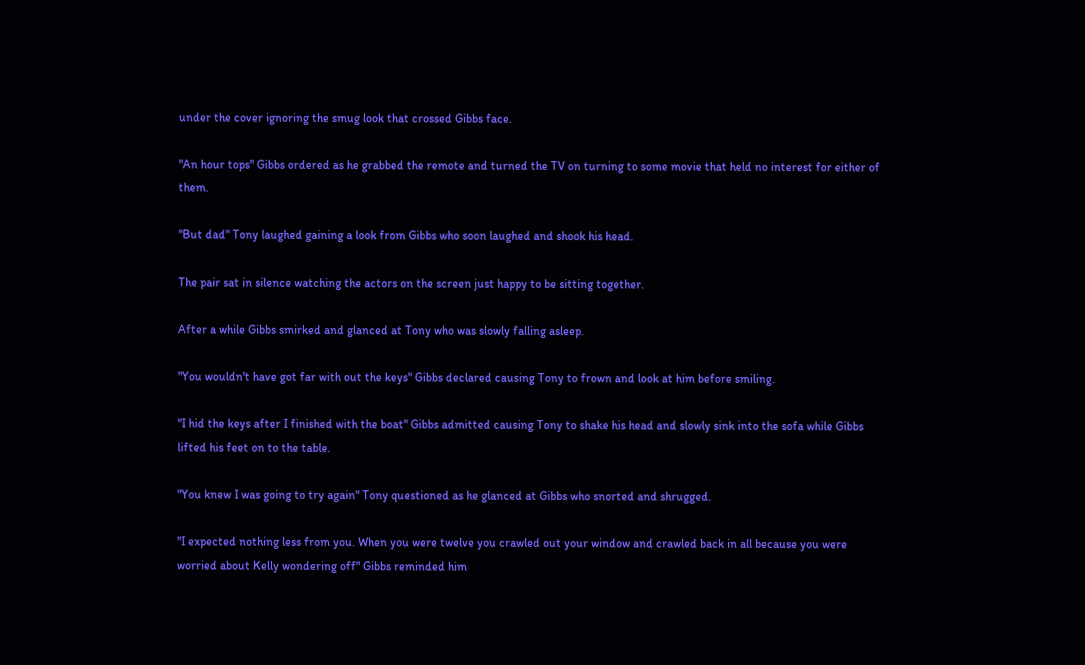under the cover ignoring the smug look that crossed Gibbs face.

"An hour tops" Gibbs ordered as he grabbed the remote and turned the TV on turning to some movie that held no interest for either of them.

"But dad" Tony laughed gaining a look from Gibbs who soon laughed and shook his head.

The pair sat in silence watching the actors on the screen just happy to be sitting together.

After a while Gibbs smirked and glanced at Tony who was slowly falling asleep.

"You wouldn't have got far with out the keys" Gibbs declared causing Tony to frown and look at him before smiling.

"I hid the keys after I finished with the boat" Gibbs admitted causing Tony to shake his head and slowly sink into the sofa while Gibbs lifted his feet on to the table.

"You knew I was going to try again" Tony questioned as he glanced at Gibbs who snorted and shrugged.

"I expected nothing less from you. When you were twelve you crawled out your window and crawled back in all because you were worried about Kelly wondering off" Gibbs reminded him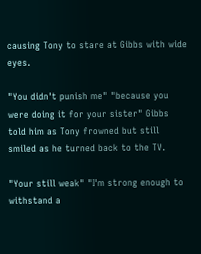causing Tony to stare at Gibbs with wide eyes.

"You didn't punish me" "because you were doing it for your sister" Gibbs told him as Tony frowned but still smiled as he turned back to the TV.

"Your still weak" "I'm strong enough to withstand a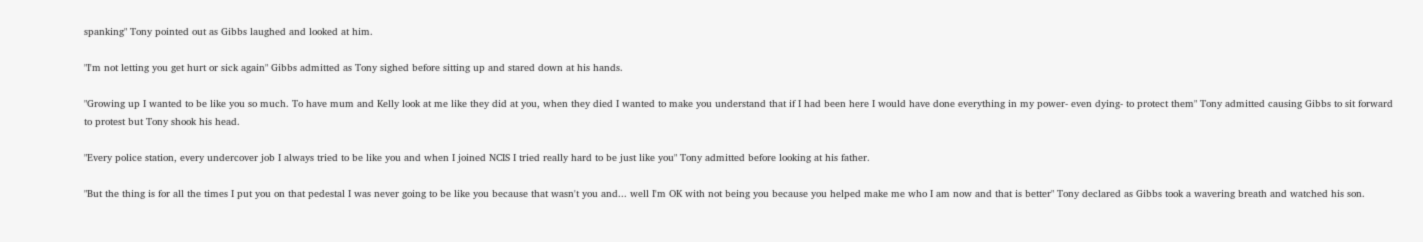spanking" Tony pointed out as Gibbs laughed and looked at him.

"I'm not letting you get hurt or sick again" Gibbs admitted as Tony sighed before sitting up and stared down at his hands.

"Growing up I wanted to be like you so much. To have mum and Kelly look at me like they did at you, when they died I wanted to make you understand that if I had been here I would have done everything in my power- even dying- to protect them" Tony admitted causing Gibbs to sit forward to protest but Tony shook his head.

"Every police station, every undercover job I always tried to be like you and when I joined NCIS I tried really hard to be just like you" Tony admitted before looking at his father.

"But the thing is for all the times I put you on that pedestal I was never going to be like you because that wasn't you and... well I'm OK with not being you because you helped make me who I am now and that is better" Tony declared as Gibbs took a wavering breath and watched his son.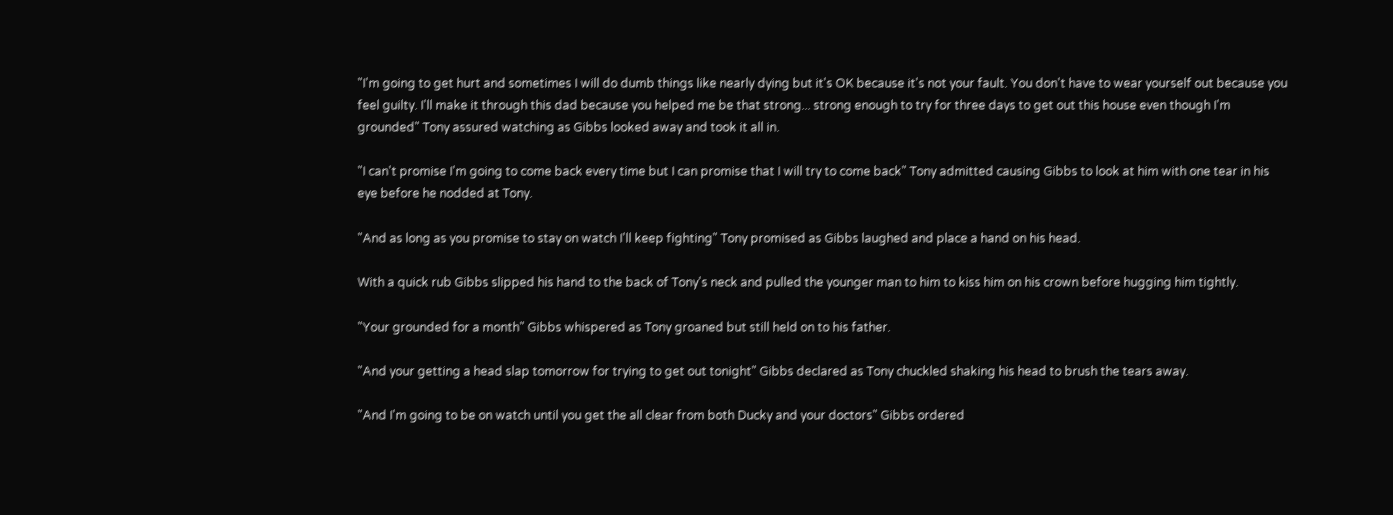"I'm going to get hurt and sometimes I will do dumb things like nearly dying but it's OK because it's not your fault. You don't have to wear yourself out because you feel guilty. I'll make it through this dad because you helped me be that strong... strong enough to try for three days to get out this house even though I'm grounded" Tony assured watching as Gibbs looked away and took it all in.

"I can't promise I'm going to come back every time but I can promise that I will try to come back" Tony admitted causing Gibbs to look at him with one tear in his eye before he nodded at Tony.

"And as long as you promise to stay on watch I'll keep fighting" Tony promised as Gibbs laughed and place a hand on his head.

With a quick rub Gibbs slipped his hand to the back of Tony's neck and pulled the younger man to him to kiss him on his crown before hugging him tightly.

"Your grounded for a month" Gibbs whispered as Tony groaned but still held on to his father.

"And your getting a head slap tomorrow for trying to get out tonight" Gibbs declared as Tony chuckled shaking his head to brush the tears away.

"And I'm going to be on watch until you get the all clear from both Ducky and your doctors" Gibbs ordered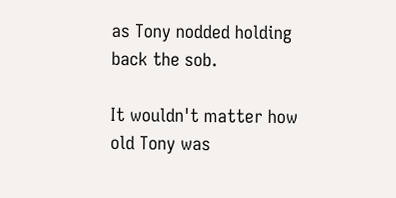as Tony nodded holding back the sob.

It wouldn't matter how old Tony was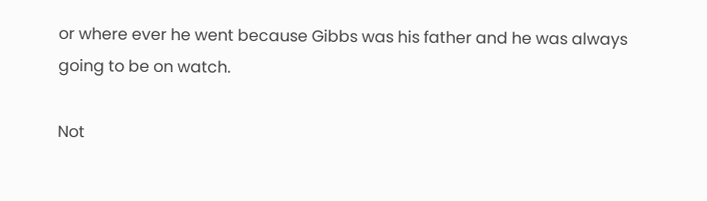or where ever he went because Gibbs was his father and he was always going to be on watch.

Not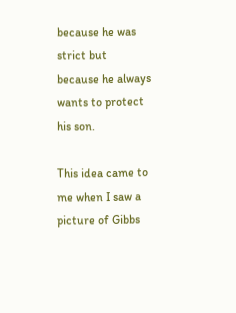because he was strict but because he always wants to protect his son.

This idea came to me when I saw a picture of Gibbs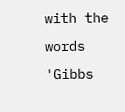with the words 'Gibbs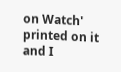on Watch' printed on it and I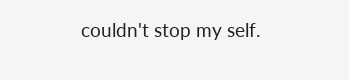couldn't stop my self.